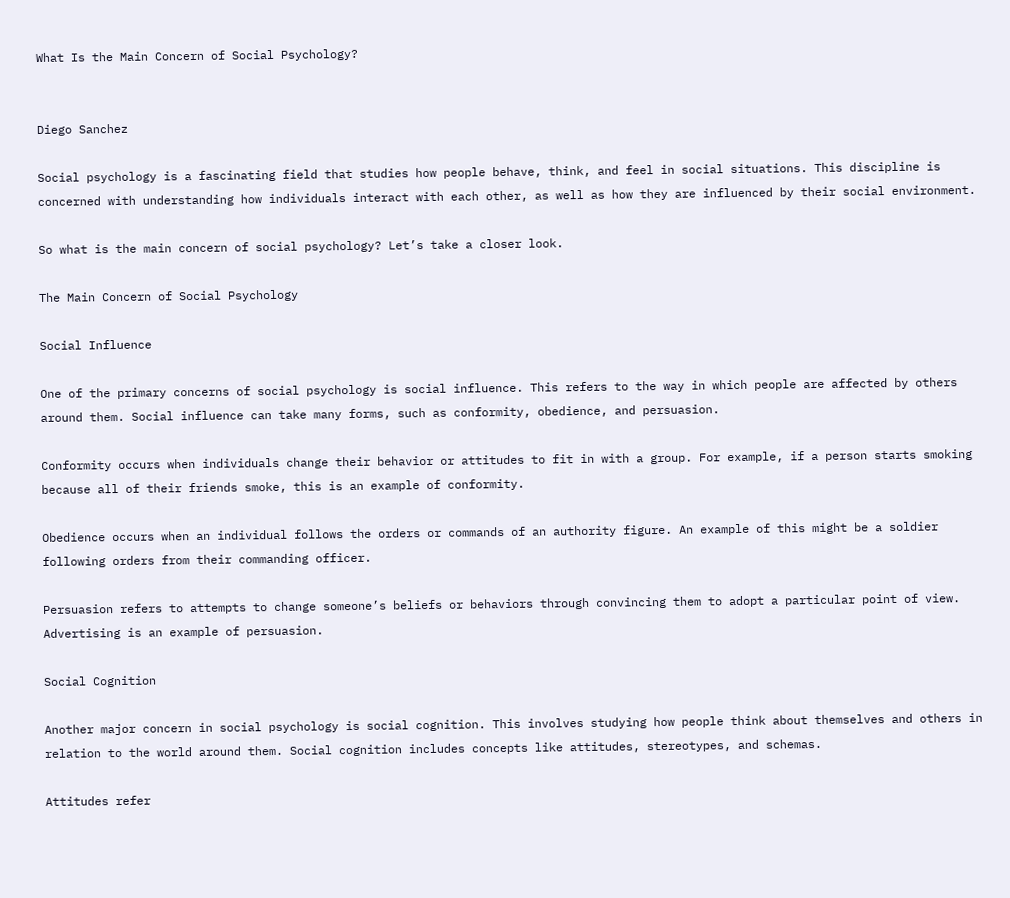What Is the Main Concern of Social Psychology?


Diego Sanchez

Social psychology is a fascinating field that studies how people behave, think, and feel in social situations. This discipline is concerned with understanding how individuals interact with each other, as well as how they are influenced by their social environment.

So what is the main concern of social psychology? Let’s take a closer look.

The Main Concern of Social Psychology

Social Influence

One of the primary concerns of social psychology is social influence. This refers to the way in which people are affected by others around them. Social influence can take many forms, such as conformity, obedience, and persuasion.

Conformity occurs when individuals change their behavior or attitudes to fit in with a group. For example, if a person starts smoking because all of their friends smoke, this is an example of conformity.

Obedience occurs when an individual follows the orders or commands of an authority figure. An example of this might be a soldier following orders from their commanding officer.

Persuasion refers to attempts to change someone’s beliefs or behaviors through convincing them to adopt a particular point of view. Advertising is an example of persuasion.

Social Cognition

Another major concern in social psychology is social cognition. This involves studying how people think about themselves and others in relation to the world around them. Social cognition includes concepts like attitudes, stereotypes, and schemas.

Attitudes refer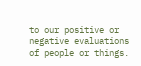to our positive or negative evaluations of people or things.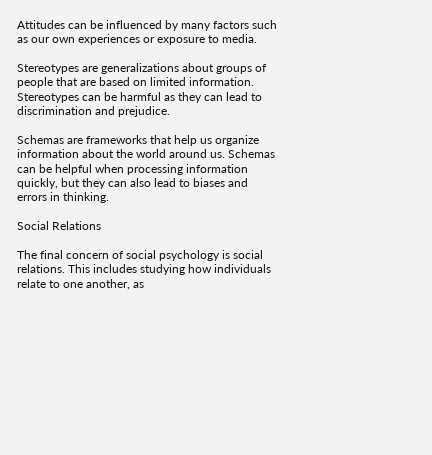Attitudes can be influenced by many factors such as our own experiences or exposure to media.

Stereotypes are generalizations about groups of people that are based on limited information. Stereotypes can be harmful as they can lead to discrimination and prejudice.

Schemas are frameworks that help us organize information about the world around us. Schemas can be helpful when processing information quickly, but they can also lead to biases and errors in thinking.

Social Relations

The final concern of social psychology is social relations. This includes studying how individuals relate to one another, as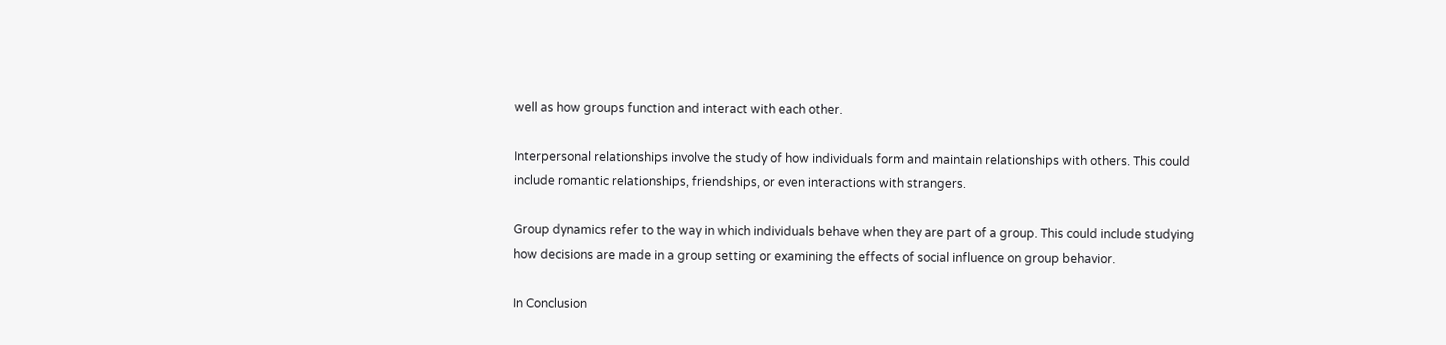well as how groups function and interact with each other.

Interpersonal relationships involve the study of how individuals form and maintain relationships with others. This could include romantic relationships, friendships, or even interactions with strangers.

Group dynamics refer to the way in which individuals behave when they are part of a group. This could include studying how decisions are made in a group setting or examining the effects of social influence on group behavior.

In Conclusion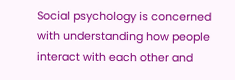Social psychology is concerned with understanding how people interact with each other and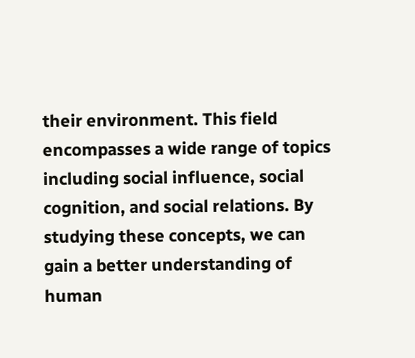their environment. This field encompasses a wide range of topics including social influence, social cognition, and social relations. By studying these concepts, we can gain a better understanding of human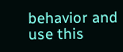behavior and use this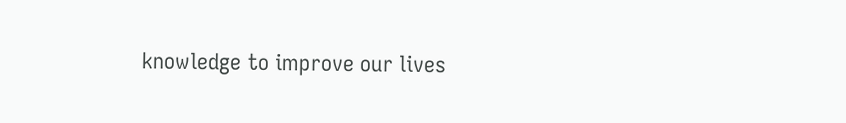knowledge to improve our lives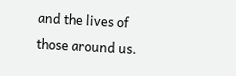and the lives of those around us.